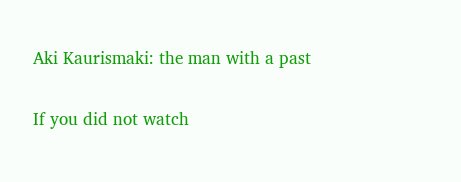Aki Kaurismaki: the man with a past

If you did not watch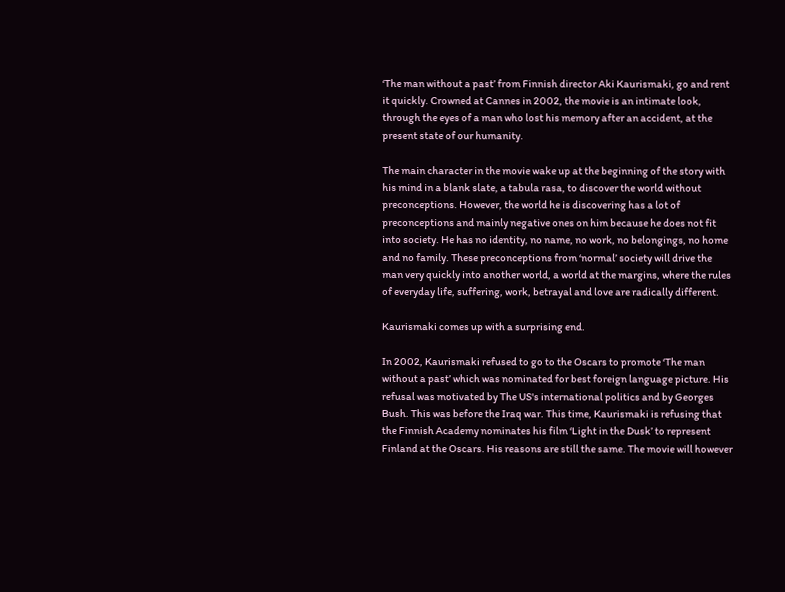‘The man without a past’ from Finnish director Aki Kaurismaki, go and rent it quickly. Crowned at Cannes in 2002, the movie is an intimate look, through the eyes of a man who lost his memory after an accident, at the present state of our humanity.

The main character in the movie wake up at the beginning of the story with his mind in a blank slate, a tabula rasa, to discover the world without preconceptions. However, the world he is discovering has a lot of preconceptions and mainly negative ones on him because he does not fit into society. He has no identity, no name, no work, no belongings, no home and no family. These preconceptions from ‘normal’ society will drive the man very quickly into another world, a world at the margins, where the rules of everyday life, suffering, work, betrayal and love are radically different.

Kaurismaki comes up with a surprising end.

In 2002, Kaurismaki refused to go to the Oscars to promote ‘The man without a past’ which was nominated for best foreign language picture. His refusal was motivated by The US's international politics and by Georges Bush. This was before the Iraq war. This time, Kaurismaki is refusing that the Finnish Academy nominates his film ‘Light in the Dusk’ to represent Finland at the Oscars. His reasons are still the same. The movie will however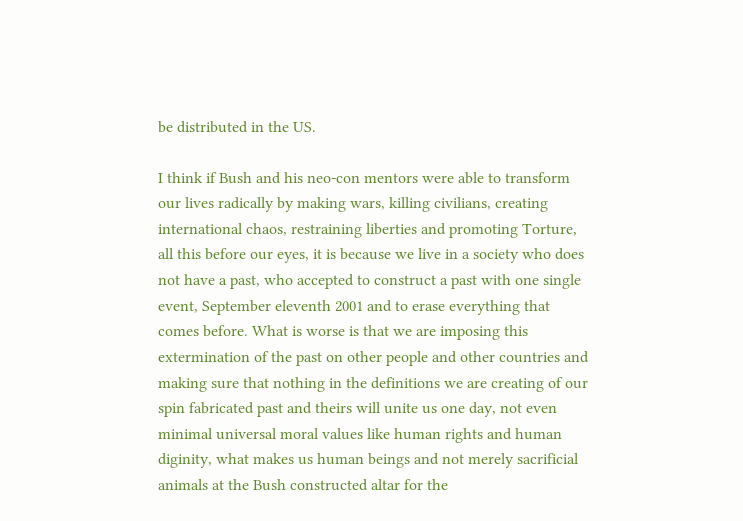be distributed in the US.

I think if Bush and his neo-con mentors were able to transform our lives radically by making wars, killing civilians, creating international chaos, restraining liberties and promoting Torture, all this before our eyes, it is because we live in a society who does not have a past, who accepted to construct a past with one single event, September eleventh 2001 and to erase everything that comes before. What is worse is that we are imposing this extermination of the past on other people and other countries and making sure that nothing in the definitions we are creating of our spin fabricated past and theirs will unite us one day, not even minimal universal moral values like human rights and human diginity, what makes us human beings and not merely sacrificial animals at the Bush constructed altar for the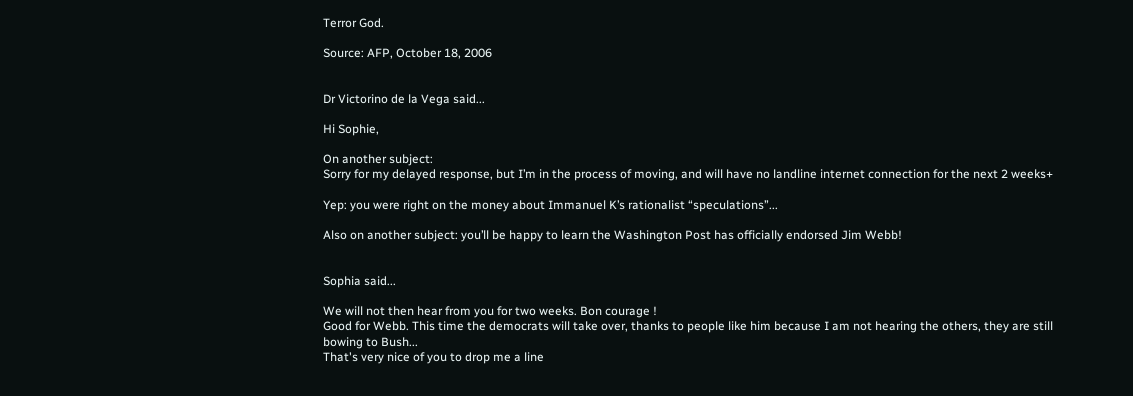Terror God.

Source: AFP, October 18, 2006


Dr Victorino de la Vega said...

Hi Sophie,

On another subject:
Sorry for my delayed response, but I’m in the process of moving, and will have no landline internet connection for the next 2 weeks+

Yep: you were right on the money about Immanuel K’s rationalist “speculations”...

Also on another subject: you’ll be happy to learn the Washington Post has officially endorsed Jim Webb!


Sophia said...

We will not then hear from you for two weeks. Bon courage !
Good for Webb. This time the democrats will take over, thanks to people like him because I am not hearing the others, they are still bowing to Bush...
That's very nice of you to drop me a line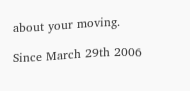about your moving.

Since March 29th 2006